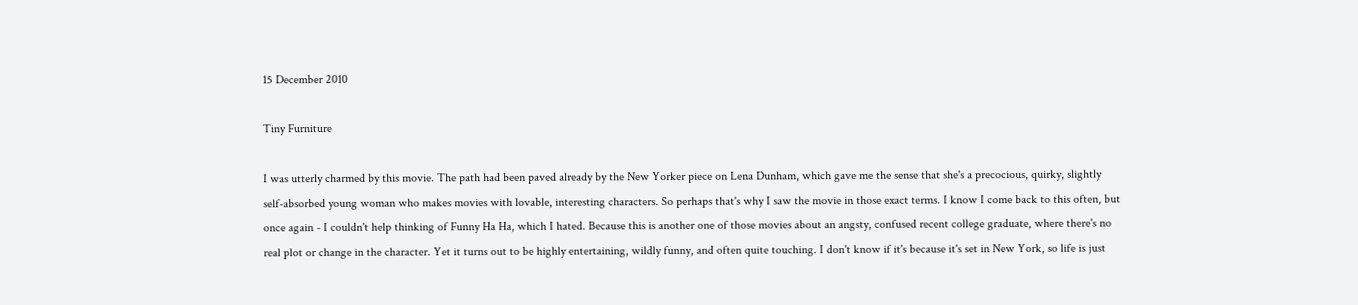15 December 2010

Tiny Furniture

I was utterly charmed by this movie. The path had been paved already by the New Yorker piece on Lena Dunham, which gave me the sense that she's a precocious, quirky, slightly self-absorbed young woman who makes movies with lovable, interesting characters. So perhaps that's why I saw the movie in those exact terms. I know I come back to this often, but once again - I couldn't help thinking of Funny Ha Ha, which I hated. Because this is another one of those movies about an angsty, confused recent college graduate, where there's no real plot or change in the character. Yet it turns out to be highly entertaining, wildly funny, and often quite touching. I don't know if it's because it's set in New York, so life is just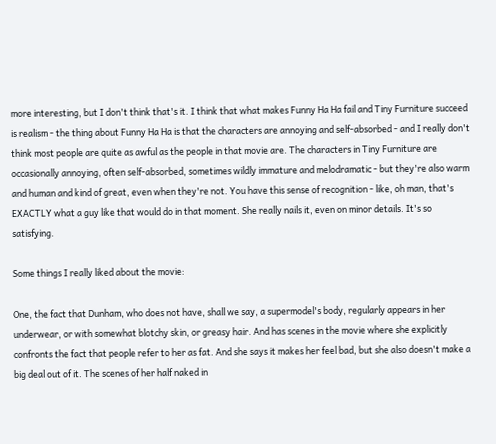more interesting, but I don't think that's it. I think that what makes Funny Ha Ha fail and Tiny Furniture succeed is realism - the thing about Funny Ha Ha is that the characters are annoying and self-absorbed - and I really don't think most people are quite as awful as the people in that movie are. The characters in Tiny Furniture are occasionally annoying, often self-absorbed, sometimes wildly immature and melodramatic - but they're also warm and human and kind of great, even when they're not. You have this sense of recognition - like, oh man, that's EXACTLY what a guy like that would do in that moment. She really nails it, even on minor details. It's so satisfying.

Some things I really liked about the movie:

One, the fact that Dunham, who does not have, shall we say, a supermodel's body, regularly appears in her underwear, or with somewhat blotchy skin, or greasy hair. And has scenes in the movie where she explicitly confronts the fact that people refer to her as fat. And she says it makes her feel bad, but she also doesn't make a big deal out of it. The scenes of her half naked in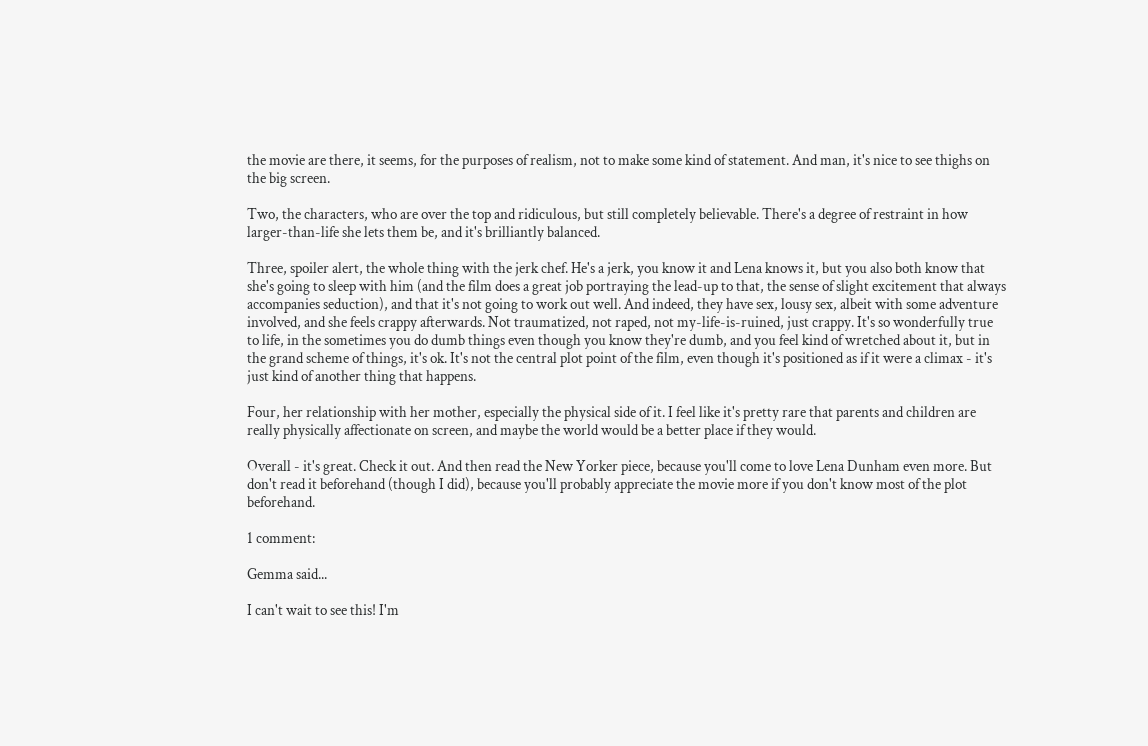the movie are there, it seems, for the purposes of realism, not to make some kind of statement. And man, it's nice to see thighs on the big screen.

Two, the characters, who are over the top and ridiculous, but still completely believable. There's a degree of restraint in how larger-than-life she lets them be, and it's brilliantly balanced.

Three, spoiler alert, the whole thing with the jerk chef. He's a jerk, you know it and Lena knows it, but you also both know that she's going to sleep with him (and the film does a great job portraying the lead-up to that, the sense of slight excitement that always accompanies seduction), and that it's not going to work out well. And indeed, they have sex, lousy sex, albeit with some adventure involved, and she feels crappy afterwards. Not traumatized, not raped, not my-life-is-ruined, just crappy. It's so wonderfully true to life, in the sometimes you do dumb things even though you know they're dumb, and you feel kind of wretched about it, but in the grand scheme of things, it's ok. It's not the central plot point of the film, even though it's positioned as if it were a climax - it's just kind of another thing that happens.

Four, her relationship with her mother, especially the physical side of it. I feel like it's pretty rare that parents and children are really physically affectionate on screen, and maybe the world would be a better place if they would.

Overall - it's great. Check it out. And then read the New Yorker piece, because you'll come to love Lena Dunham even more. But don't read it beforehand (though I did), because you'll probably appreciate the movie more if you don't know most of the plot beforehand.

1 comment:

Gemma said...

I can't wait to see this! I'm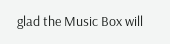glad the Music Box will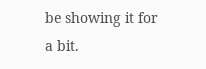be showing it for a bit.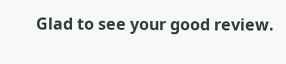Glad to see your good review.